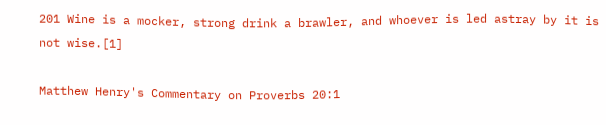201 Wine is a mocker, strong drink a brawler, and whoever is led astray by it is not wise.[1]

Matthew Henry's Commentary on Proverbs 20:1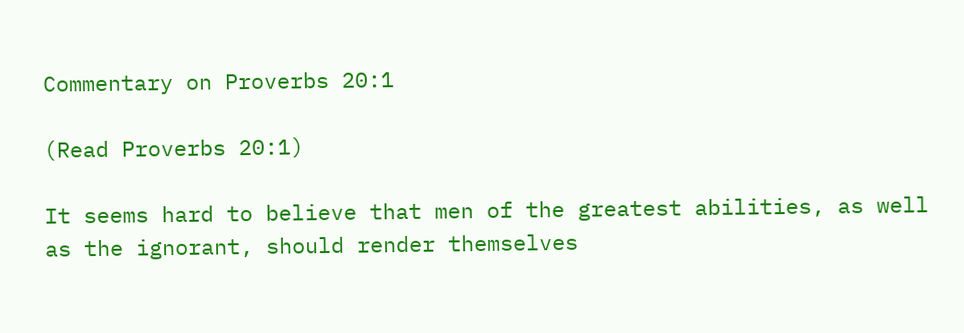Commentary on Proverbs 20:1

(Read Proverbs 20:1)

It seems hard to believe that men of the greatest abilities, as well as the ignorant, should render themselves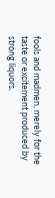fools and madmen, merely for the taste or excitement produced by strong liquors.